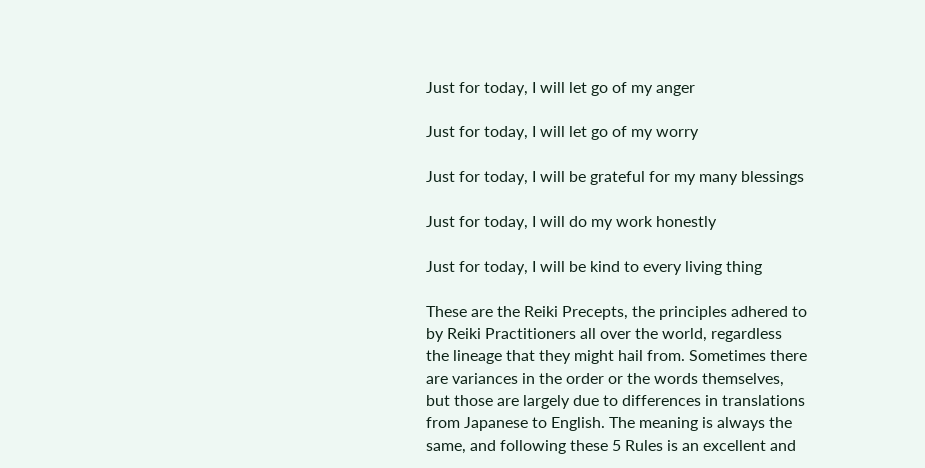Just for today, I will let go of my anger

Just for today, I will let go of my worry

Just for today, I will be grateful for my many blessings

Just for today, I will do my work honestly

Just for today, I will be kind to every living thing

These are the Reiki Precepts, the principles adhered to by Reiki Practitioners all over the world, regardless the lineage that they might hail from. Sometimes there are variances in the order or the words themselves, but those are largely due to differences in translations from Japanese to English. The meaning is always the same, and following these 5 Rules is an excellent and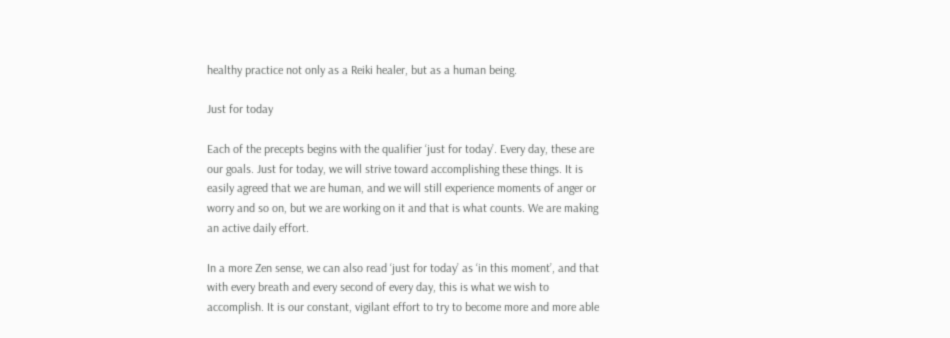healthy practice not only as a Reiki healer, but as a human being.

Just for today

Each of the precepts begins with the qualifier ‘just for today’. Every day, these are our goals. Just for today, we will strive toward accomplishing these things. It is easily agreed that we are human, and we will still experience moments of anger or worry and so on, but we are working on it and that is what counts. We are making an active daily effort.

In a more Zen sense, we can also read ‘just for today’ as ‘in this moment’, and that with every breath and every second of every day, this is what we wish to accomplish. It is our constant, vigilant effort to try to become more and more able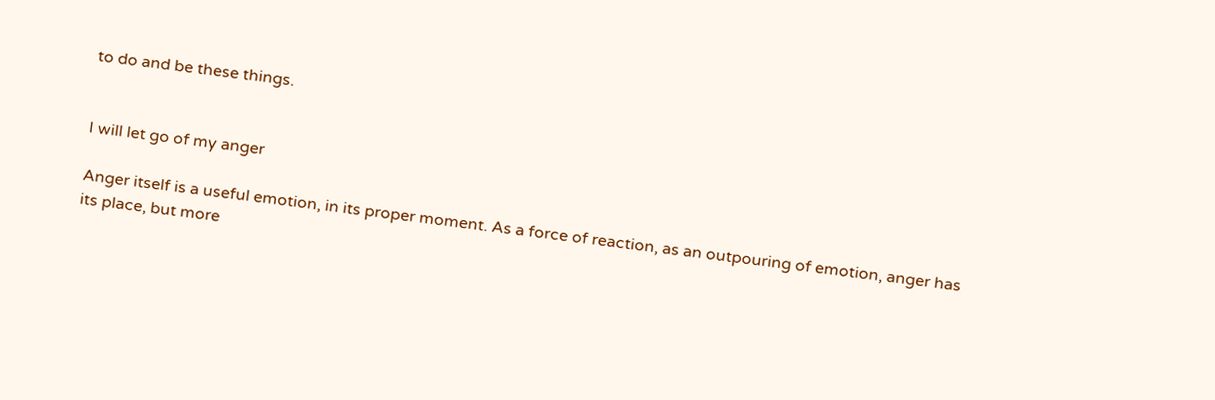to do and be these things.


I will let go of my anger

Anger itself is a useful emotion, in its proper moment. As a force of reaction, as an outpouring of emotion, anger has its place, but more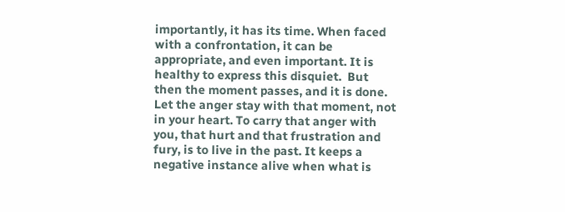importantly, it has its time. When faced with a confrontation, it can be appropriate, and even important. It is healthy to express this disquiet.  But then the moment passes, and it is done. Let the anger stay with that moment, not in your heart. To carry that anger with you, that hurt and that frustration and fury, is to live in the past. It keeps a negative instance alive when what is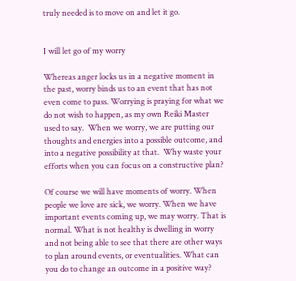truly needed is to move on and let it go.


I will let go of my worry

Whereas anger locks us in a negative moment in the past, worry binds us to an event that has not even come to pass. Worrying is praying for what we do not wish to happen, as my own Reiki Master used to say.  When we worry, we are putting our thoughts and energies into a possible outcome, and into a negative possibility at that.  Why waste your efforts when you can focus on a constructive plan?

Of course we will have moments of worry. When people we love are sick, we worry. When we have important events coming up, we may worry. That is normal. What is not healthy is dwelling in worry and not being able to see that there are other ways to plan around events, or eventualities. What can you do to change an outcome in a positive way?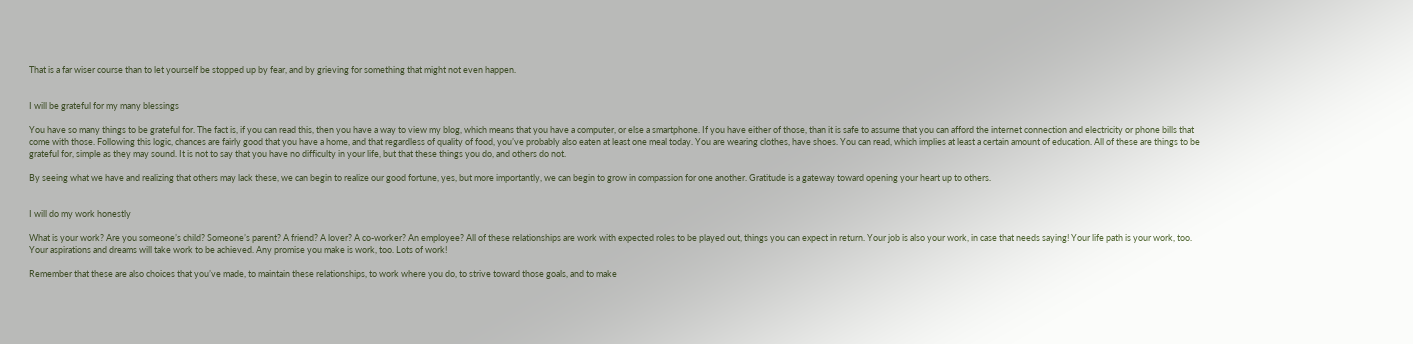That is a far wiser course than to let yourself be stopped up by fear, and by grieving for something that might not even happen.


I will be grateful for my many blessings

You have so many things to be grateful for. The fact is, if you can read this, then you have a way to view my blog, which means that you have a computer, or else a smartphone. If you have either of those, than it is safe to assume that you can afford the internet connection and electricity or phone bills that come with those. Following this logic, chances are fairly good that you have a home, and that regardless of quality of food, you’ve probably also eaten at least one meal today. You are wearing clothes, have shoes. You can read, which implies at least a certain amount of education. All of these are things to be grateful for, simple as they may sound. It is not to say that you have no difficulty in your life, but that these things you do, and others do not.

By seeing what we have and realizing that others may lack these, we can begin to realize our good fortune, yes, but more importantly, we can begin to grow in compassion for one another. Gratitude is a gateway toward opening your heart up to others.


I will do my work honestly

What is your work? Are you someone’s child? Someone’s parent? A friend? A lover? A co-worker? An employee? All of these relationships are work with expected roles to be played out, things you can expect in return. Your job is also your work, in case that needs saying! Your life path is your work, too. Your aspirations and dreams will take work to be achieved. Any promise you make is work, too. Lots of work!

Remember that these are also choices that you’ve made, to maintain these relationships, to work where you do, to strive toward those goals, and to make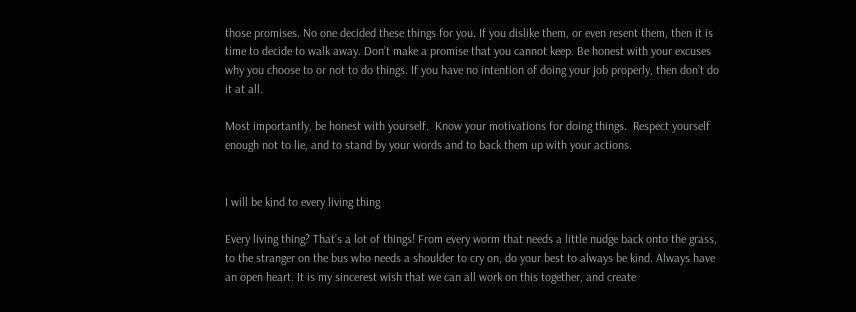those promises. No one decided these things for you. If you dislike them, or even resent them, then it is time to decide to walk away. Don’t make a promise that you cannot keep. Be honest with your excuses why you choose to or not to do things. If you have no intention of doing your job properly, then don’t do it at all.

Most importantly, be honest with yourself.  Know your motivations for doing things.  Respect yourself enough not to lie, and to stand by your words and to back them up with your actions.


I will be kind to every living thing

Every living thing? That’s a lot of things! From every worm that needs a little nudge back onto the grass, to the stranger on the bus who needs a shoulder to cry on, do your best to always be kind. Always have an open heart. It is my sincerest wish that we can all work on this together, and create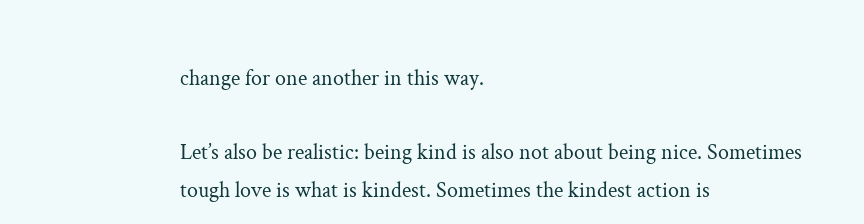change for one another in this way.

Let’s also be realistic: being kind is also not about being nice. Sometimes tough love is what is kindest. Sometimes the kindest action is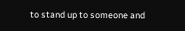to stand up to someone and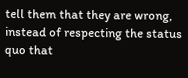tell them that they are wrong, instead of respecting the status quo that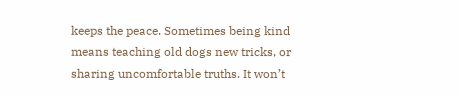keeps the peace. Sometimes being kind means teaching old dogs new tricks, or sharing uncomfortable truths. It won’t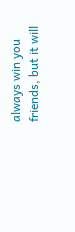always win you friends, but it will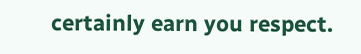certainly earn you respect.